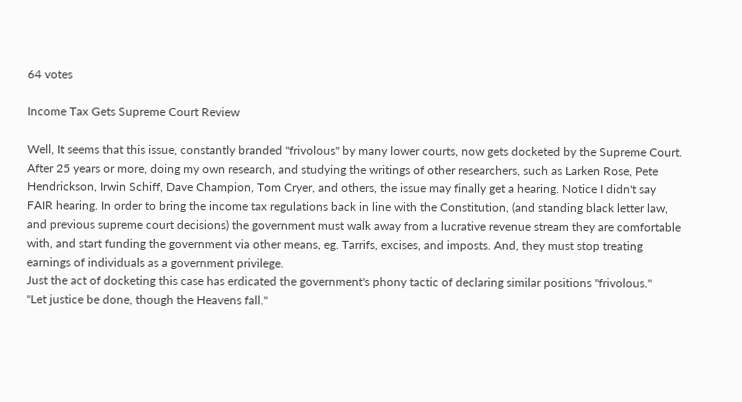64 votes

Income Tax Gets Supreme Court Review

Well, It seems that this issue, constantly branded "frivolous" by many lower courts, now gets docketed by the Supreme Court. After 25 years or more, doing my own research, and studying the writings of other researchers, such as Larken Rose, Pete Hendrickson, Irwin Schiff, Dave Champion, Tom Cryer, and others, the issue may finally get a hearing. Notice I didn't say FAIR hearing. In order to bring the income tax regulations back in line with the Constitution, (and standing black letter law, and previous supreme court decisions) the government must walk away from a lucrative revenue stream they are comfortable with, and start funding the government via other means, eg. Tarrifs, excises, and imposts. And, they must stop treating earnings of individuals as a government privilege.
Just the act of docketing this case has erdicated the government's phony tactic of declaring similar positions "frivolous."
"Let justice be done, though the Heavens fall."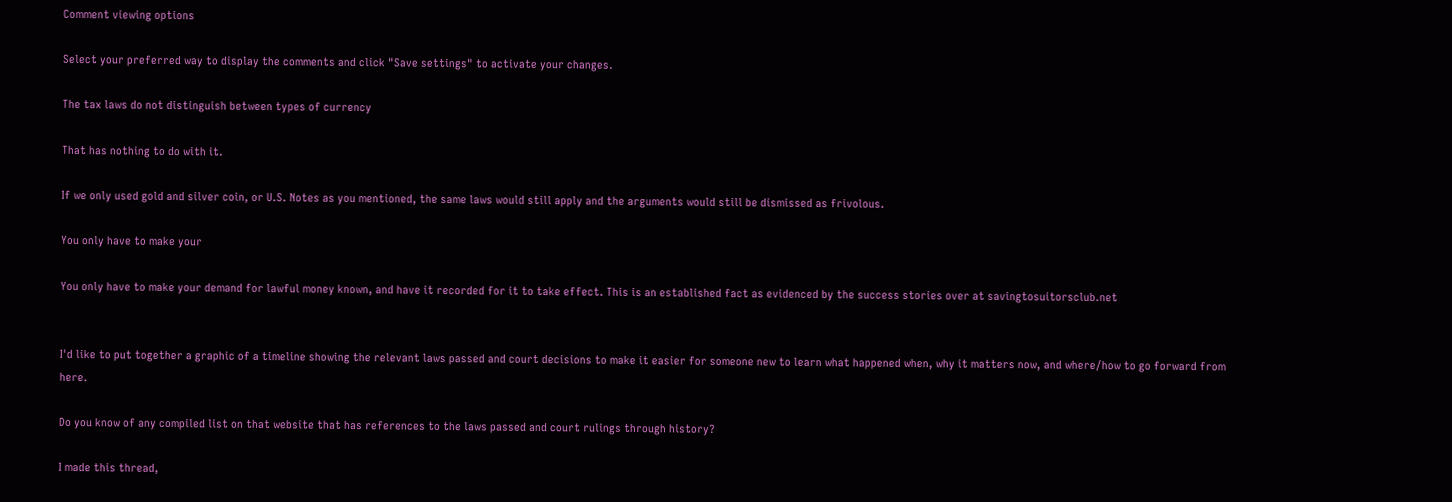Comment viewing options

Select your preferred way to display the comments and click "Save settings" to activate your changes.

The tax laws do not distinguish between types of currency

That has nothing to do with it.

If we only used gold and silver coin, or U.S. Notes as you mentioned, the same laws would still apply and the arguments would still be dismissed as frivolous.

You only have to make your

You only have to make your demand for lawful money known, and have it recorded for it to take effect. This is an established fact as evidenced by the success stories over at savingtosuitorsclub.net


I'd like to put together a graphic of a timeline showing the relevant laws passed and court decisions to make it easier for someone new to learn what happened when, why it matters now, and where/how to go forward from here.

Do you know of any compiled list on that website that has references to the laws passed and court rulings through history?

I made this thread,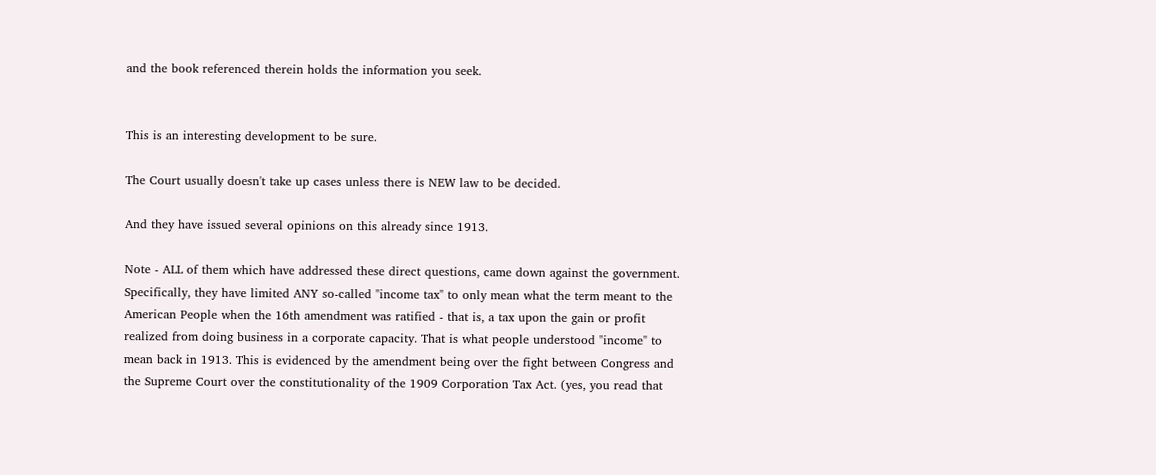and the book referenced therein holds the information you seek.


This is an interesting development to be sure.

The Court usually doesn't take up cases unless there is NEW law to be decided.

And they have issued several opinions on this already since 1913.

Note - ALL of them which have addressed these direct questions, came down against the government. Specifically, they have limited ANY so-called "income tax" to only mean what the term meant to the American People when the 16th amendment was ratified - that is, a tax upon the gain or profit realized from doing business in a corporate capacity. That is what people understood "income" to mean back in 1913. This is evidenced by the amendment being over the fight between Congress and the Supreme Court over the constitutionality of the 1909 Corporation Tax Act. (yes, you read that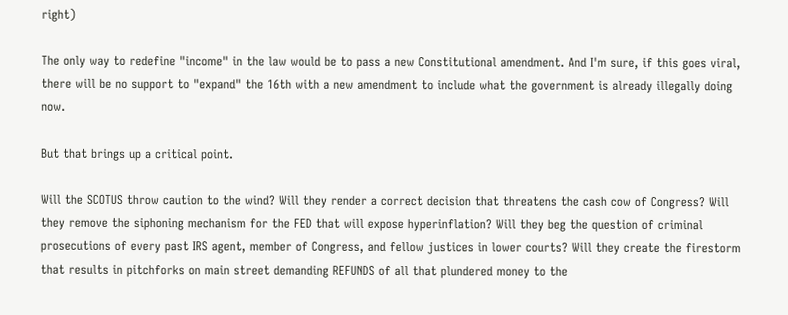right)

The only way to redefine "income" in the law would be to pass a new Constitutional amendment. And I'm sure, if this goes viral, there will be no support to "expand" the 16th with a new amendment to include what the government is already illegally doing now.

But that brings up a critical point.

Will the SCOTUS throw caution to the wind? Will they render a correct decision that threatens the cash cow of Congress? Will they remove the siphoning mechanism for the FED that will expose hyperinflation? Will they beg the question of criminal prosecutions of every past IRS agent, member of Congress, and fellow justices in lower courts? Will they create the firestorm that results in pitchforks on main street demanding REFUNDS of all that plundered money to the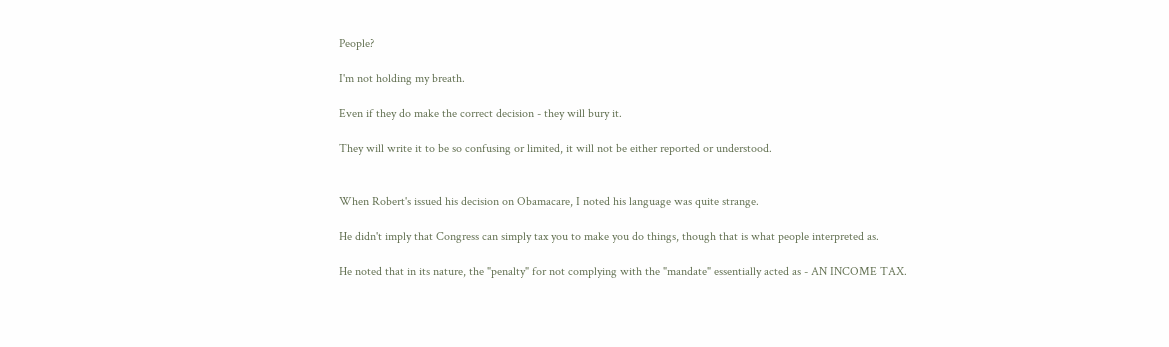People?

I'm not holding my breath.

Even if they do make the correct decision - they will bury it.

They will write it to be so confusing or limited, it will not be either reported or understood.


When Robert's issued his decision on Obamacare, I noted his language was quite strange.

He didn't imply that Congress can simply tax you to make you do things, though that is what people interpreted as.

He noted that in its nature, the "penalty" for not complying with the "mandate" essentially acted as - AN INCOME TAX.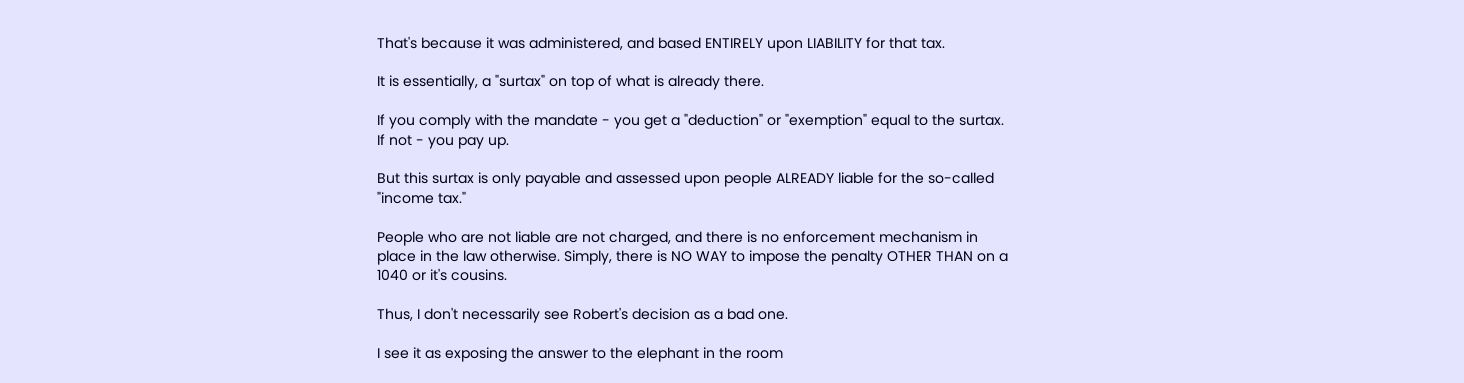That's because it was administered, and based ENTIRELY upon LIABILITY for that tax.

It is essentially, a "surtax" on top of what is already there.

If you comply with the mandate - you get a "deduction" or "exemption" equal to the surtax. If not - you pay up.

But this surtax is only payable and assessed upon people ALREADY liable for the so-called "income tax."

People who are not liable are not charged, and there is no enforcement mechanism in place in the law otherwise. Simply, there is NO WAY to impose the penalty OTHER THAN on a 1040 or it's cousins.

Thus, I don't necessarily see Robert's decision as a bad one.

I see it as exposing the answer to the elephant in the room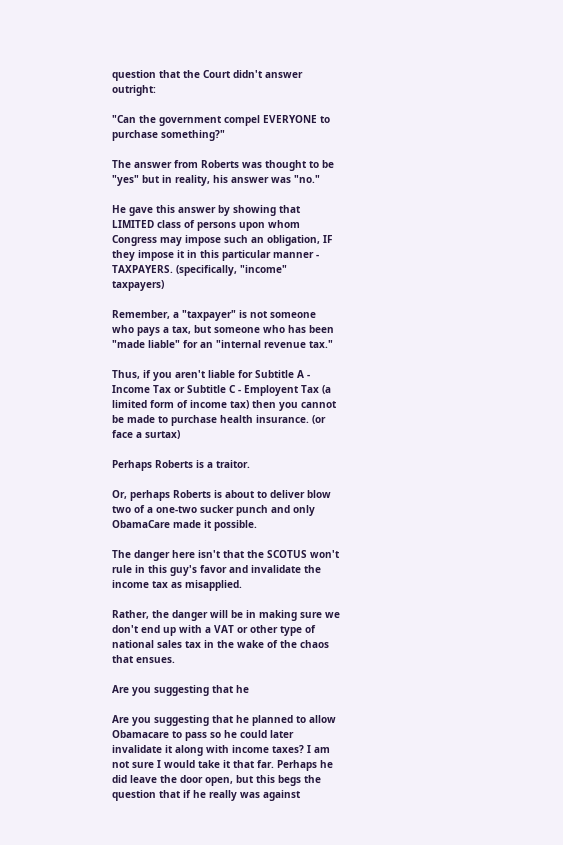question that the Court didn't answer outright:

"Can the government compel EVERYONE to purchase something?"

The answer from Roberts was thought to be "yes" but in reality, his answer was "no."

He gave this answer by showing that LIMITED class of persons upon whom Congress may impose such an obligation, IF they impose it in this particular manner - TAXPAYERS. (specifically, "income" taxpayers)

Remember, a "taxpayer" is not someone who pays a tax, but someone who has been "made liable" for an "internal revenue tax."

Thus, if you aren't liable for Subtitle A - Income Tax or Subtitle C - Employent Tax (a limited form of income tax) then you cannot be made to purchase health insurance. (or face a surtax)

Perhaps Roberts is a traitor.

Or, perhaps Roberts is about to deliver blow two of a one-two sucker punch and only ObamaCare made it possible.

The danger here isn't that the SCOTUS won't rule in this guy's favor and invalidate the income tax as misapplied.

Rather, the danger will be in making sure we don't end up with a VAT or other type of national sales tax in the wake of the chaos that ensues.

Are you suggesting that he

Are you suggesting that he planned to allow Obamacare to pass so he could later invalidate it along with income taxes? I am not sure I would take it that far. Perhaps he did leave the door open, but this begs the question that if he really was against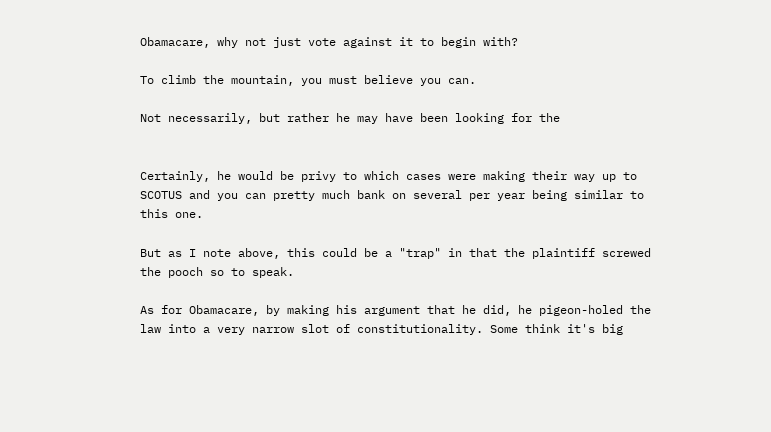Obamacare, why not just vote against it to begin with?

To climb the mountain, you must believe you can.

Not necessarily, but rather he may have been looking for the


Certainly, he would be privy to which cases were making their way up to SCOTUS and you can pretty much bank on several per year being similar to this one.

But as I note above, this could be a "trap" in that the plaintiff screwed the pooch so to speak.

As for Obamacare, by making his argument that he did, he pigeon-holed the law into a very narrow slot of constitutionality. Some think it's big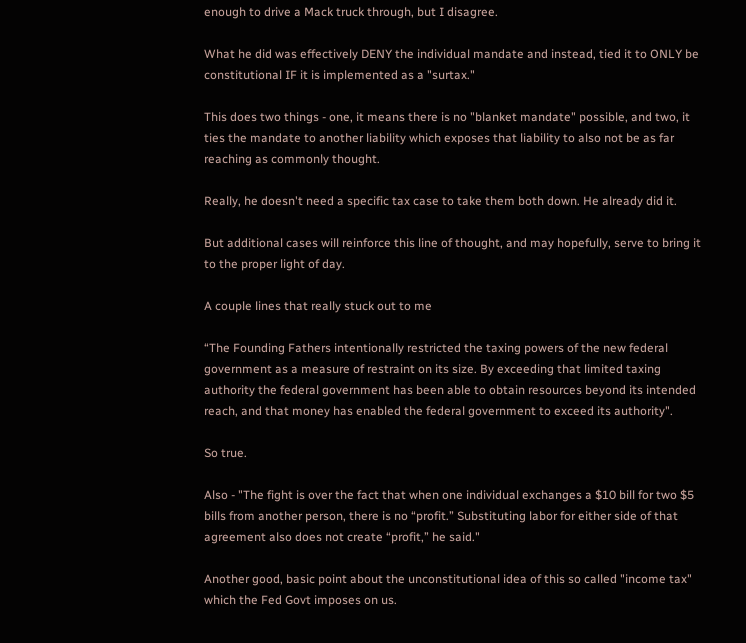enough to drive a Mack truck through, but I disagree.

What he did was effectively DENY the individual mandate and instead, tied it to ONLY be constitutional IF it is implemented as a "surtax."

This does two things - one, it means there is no "blanket mandate" possible, and two, it ties the mandate to another liability which exposes that liability to also not be as far reaching as commonly thought.

Really, he doesn't need a specific tax case to take them both down. He already did it.

But additional cases will reinforce this line of thought, and may hopefully, serve to bring it to the proper light of day.

A couple lines that really stuck out to me

“The Founding Fathers intentionally restricted the taxing powers of the new federal government as a measure of restraint on its size. By exceeding that limited taxing authority the federal government has been able to obtain resources beyond its intended reach, and that money has enabled the federal government to exceed its authority".

So true.

Also - "The fight is over the fact that when one individual exchanges a $10 bill for two $5 bills from another person, there is no “profit.” Substituting labor for either side of that agreement also does not create “profit,” he said."

Another good, basic point about the unconstitutional idea of this so called "income tax" which the Fed Govt imposes on us.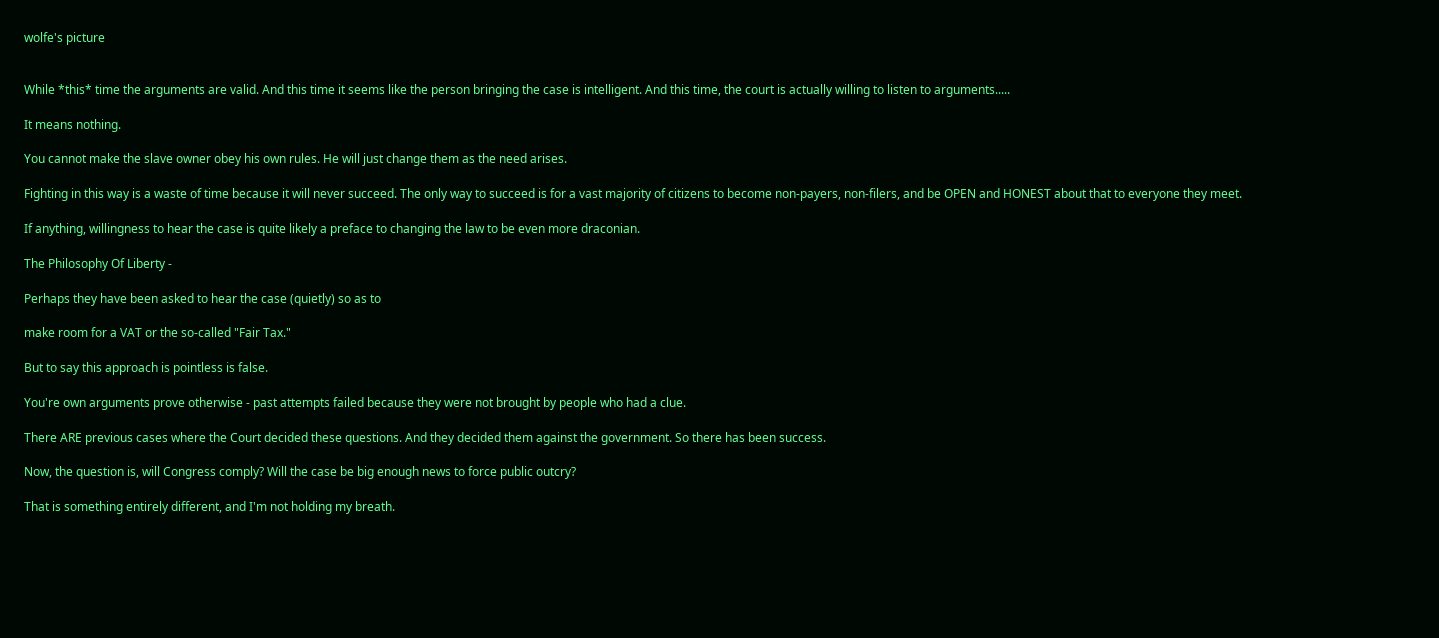wolfe's picture


While *this* time the arguments are valid. And this time it seems like the person bringing the case is intelligent. And this time, the court is actually willing to listen to arguments.....

It means nothing.

You cannot make the slave owner obey his own rules. He will just change them as the need arises.

Fighting in this way is a waste of time because it will never succeed. The only way to succeed is for a vast majority of citizens to become non-payers, non-filers, and be OPEN and HONEST about that to everyone they meet.

If anything, willingness to hear the case is quite likely a preface to changing the law to be even more draconian.

The Philosophy Of Liberty -

Perhaps they have been asked to hear the case (quietly) so as to

make room for a VAT or the so-called "Fair Tax."

But to say this approach is pointless is false.

You're own arguments prove otherwise - past attempts failed because they were not brought by people who had a clue.

There ARE previous cases where the Court decided these questions. And they decided them against the government. So there has been success.

Now, the question is, will Congress comply? Will the case be big enough news to force public outcry?

That is something entirely different, and I'm not holding my breath.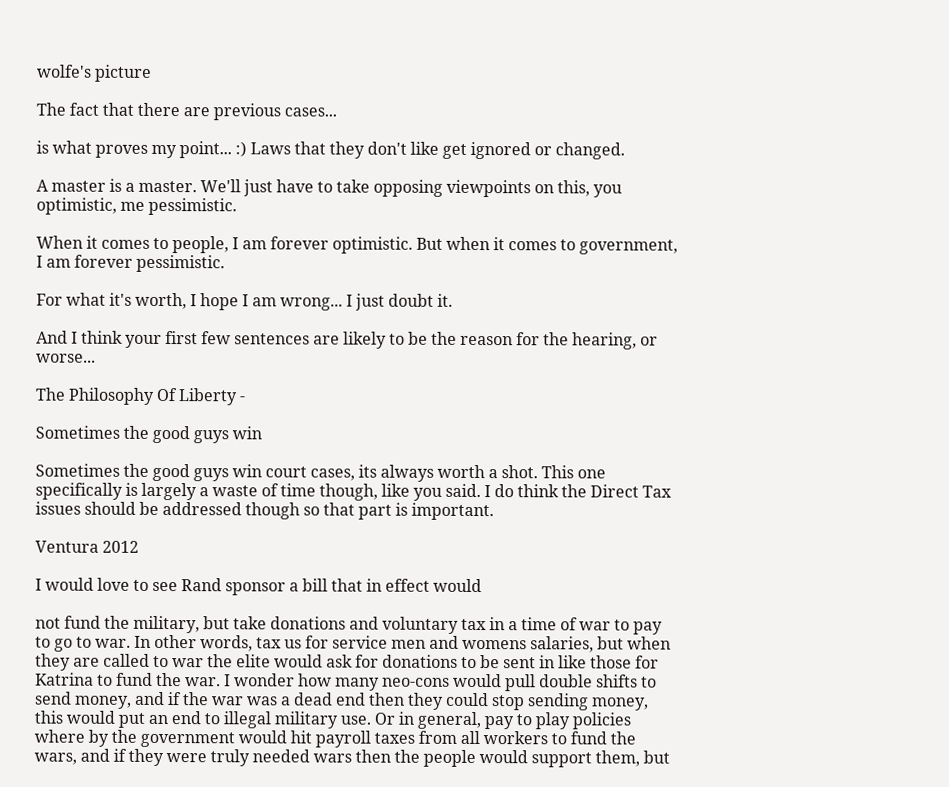wolfe's picture

The fact that there are previous cases...

is what proves my point... :) Laws that they don't like get ignored or changed.

A master is a master. We'll just have to take opposing viewpoints on this, you optimistic, me pessimistic.

When it comes to people, I am forever optimistic. But when it comes to government, I am forever pessimistic.

For what it's worth, I hope I am wrong... I just doubt it.

And I think your first few sentences are likely to be the reason for the hearing, or worse...

The Philosophy Of Liberty -

Sometimes the good guys win

Sometimes the good guys win court cases, its always worth a shot. This one specifically is largely a waste of time though, like you said. I do think the Direct Tax issues should be addressed though so that part is important.

Ventura 2012

I would love to see Rand sponsor a bill that in effect would

not fund the military, but take donations and voluntary tax in a time of war to pay to go to war. In other words, tax us for service men and womens salaries, but when they are called to war the elite would ask for donations to be sent in like those for Katrina to fund the war. I wonder how many neo-cons would pull double shifts to send money, and if the war was a dead end then they could stop sending money, this would put an end to illegal military use. Or in general, pay to play policies where by the government would hit payroll taxes from all workers to fund the wars, and if they were truly needed wars then the people would support them, but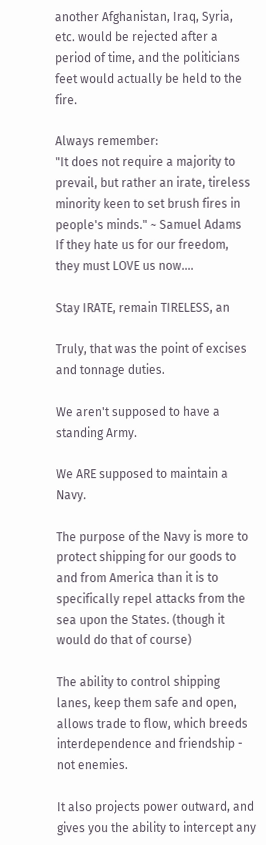another Afghanistan, Iraq, Syria, etc. would be rejected after a period of time, and the politicians feet would actually be held to the fire.

Always remember:
"It does not require a majority to prevail, but rather an irate, tireless minority keen to set brush fires in people's minds." ~ Samuel Adams
If they hate us for our freedom, they must LOVE us now....

Stay IRATE, remain TIRELESS, an

Truly, that was the point of excises and tonnage duties.

We aren't supposed to have a standing Army.

We ARE supposed to maintain a Navy.

The purpose of the Navy is more to protect shipping for our goods to and from America than it is to specifically repel attacks from the sea upon the States. (though it would do that of course)

The ability to control shipping lanes, keep them safe and open, allows trade to flow, which breeds interdependence and friendship - not enemies.

It also projects power outward, and gives you the ability to intercept any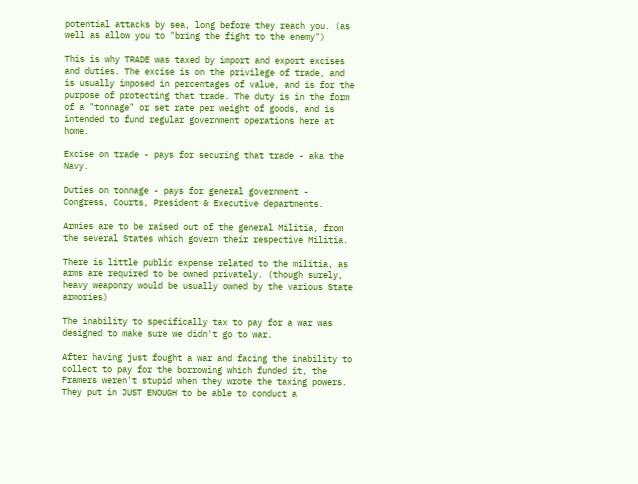potential attacks by sea, long before they reach you. (as well as allow you to "bring the fight to the enemy")

This is why TRADE was taxed by import and export excises and duties. The excise is on the privilege of trade, and is usually imposed in percentages of value, and is for the purpose of protecting that trade. The duty is in the form of a "tonnage" or set rate per weight of goods, and is intended to fund regular government operations here at home.

Excise on trade - pays for securing that trade - aka the Navy.

Duties on tonnage - pays for general government - Congress, Courts, President & Executive departments.

Armies are to be raised out of the general Militia, from the several States which govern their respective Militia.

There is little public expense related to the militia, as arms are required to be owned privately. (though surely, heavy weaponry would be usually owned by the various State armories)

The inability to specifically tax to pay for a war was designed to make sure we didn't go to war.

After having just fought a war and facing the inability to collect to pay for the borrowing which funded it, the Framers weren't stupid when they wrote the taxing powers. They put in JUST ENOUGH to be able to conduct a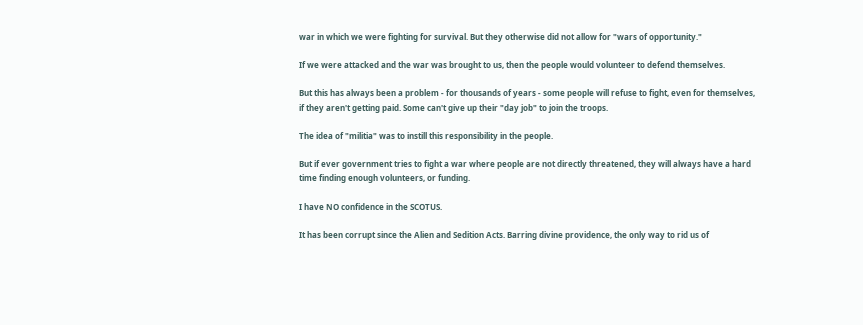war in which we were fighting for survival. But they otherwise did not allow for "wars of opportunity."

If we were attacked and the war was brought to us, then the people would volunteer to defend themselves.

But this has always been a problem - for thousands of years - some people will refuse to fight, even for themselves, if they aren't getting paid. Some can't give up their "day job" to join the troops.

The idea of "militia" was to instill this responsibility in the people.

But if ever government tries to fight a war where people are not directly threatened, they will always have a hard time finding enough volunteers, or funding.

I have NO confidence in the SCOTUS.

It has been corrupt since the Alien and Sedition Acts. Barring divine providence, the only way to rid us of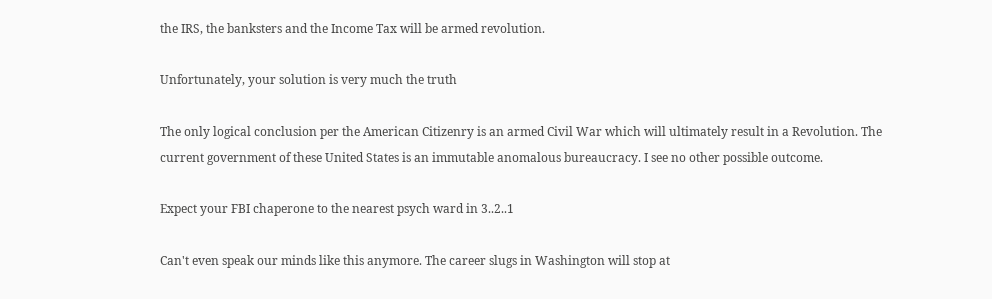the IRS, the banksters and the Income Tax will be armed revolution.

Unfortunately, your solution is very much the truth

The only logical conclusion per the American Citizenry is an armed Civil War which will ultimately result in a Revolution. The current government of these United States is an immutable anomalous bureaucracy. I see no other possible outcome.

Expect your FBI chaperone to the nearest psych ward in 3..2..1

Can't even speak our minds like this anymore. The career slugs in Washington will stop at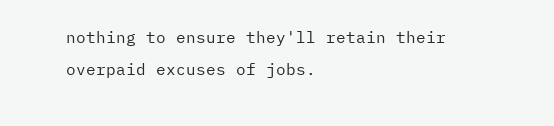nothing to ensure they'll retain their overpaid excuses of jobs.